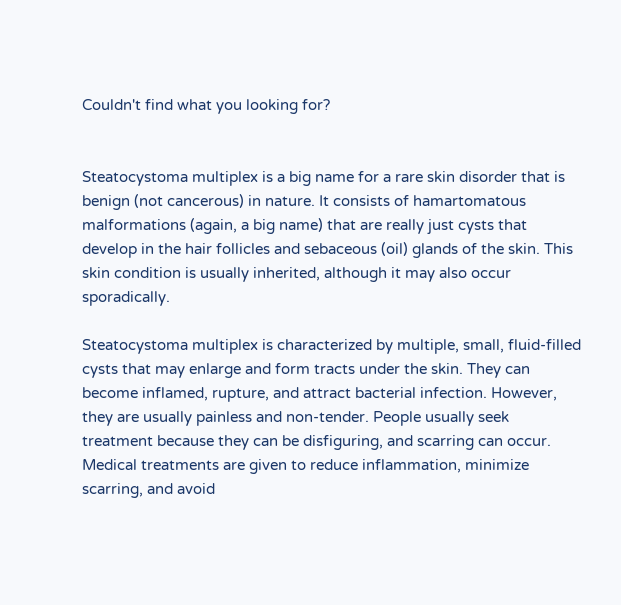Couldn't find what you looking for?


Steatocystoma multiplex is a big name for a rare skin disorder that is benign (not cancerous) in nature. It consists of hamartomatous malformations (again, a big name) that are really just cysts that develop in the hair follicles and sebaceous (oil) glands of the skin. This skin condition is usually inherited, although it may also occur sporadically.

Steatocystoma multiplex is characterized by multiple, small, fluid-filled cysts that may enlarge and form tracts under the skin. They can become inflamed, rupture, and attract bacterial infection. However, they are usually painless and non-tender. People usually seek treatment because they can be disfiguring, and scarring can occur. Medical treatments are given to reduce inflammation, minimize scarring, and avoid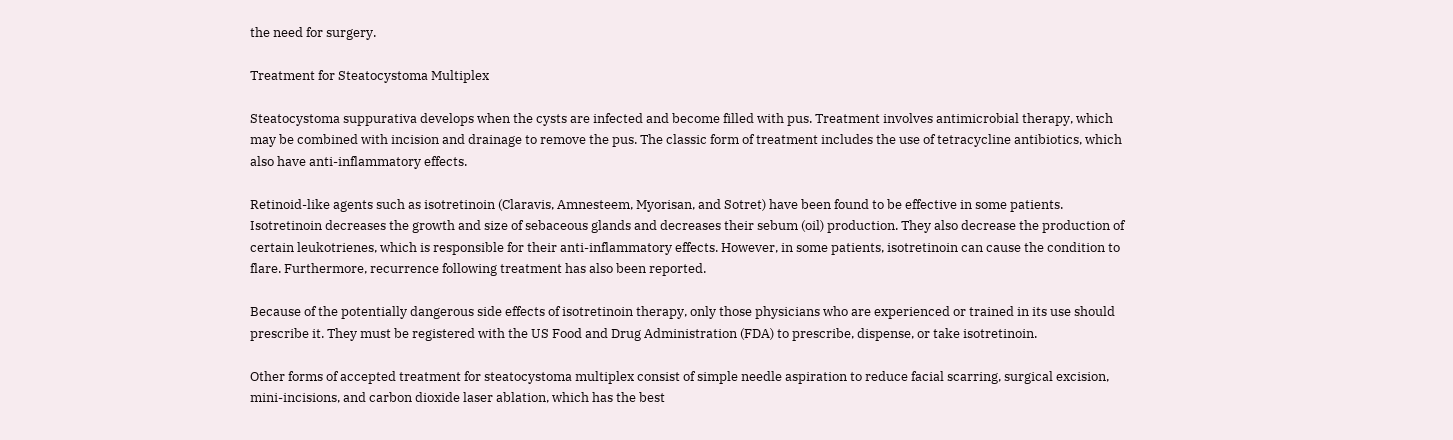the need for surgery.

Treatment for Steatocystoma Multiplex

Steatocystoma suppurativa develops when the cysts are infected and become filled with pus. Treatment involves antimicrobial therapy, which may be combined with incision and drainage to remove the pus. The classic form of treatment includes the use of tetracycline antibiotics, which also have anti-inflammatory effects.

Retinoid-like agents such as isotretinoin (Claravis, Amnesteem, Myorisan, and Sotret) have been found to be effective in some patients. Isotretinoin decreases the growth and size of sebaceous glands and decreases their sebum (oil) production. They also decrease the production of certain leukotrienes, which is responsible for their anti-inflammatory effects. However, in some patients, isotretinoin can cause the condition to flare. Furthermore, recurrence following treatment has also been reported.

Because of the potentially dangerous side effects of isotretinoin therapy, only those physicians who are experienced or trained in its use should prescribe it. They must be registered with the US Food and Drug Administration (FDA) to prescribe, dispense, or take isotretinoin.

Other forms of accepted treatment for steatocystoma multiplex consist of simple needle aspiration to reduce facial scarring, surgical excision, mini-incisions, and carbon dioxide laser ablation, which has the best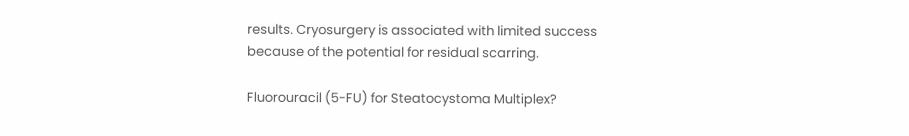results. Cryosurgery is associated with limited success because of the potential for residual scarring.

Fluorouracil (5-FU) for Steatocystoma Multiplex?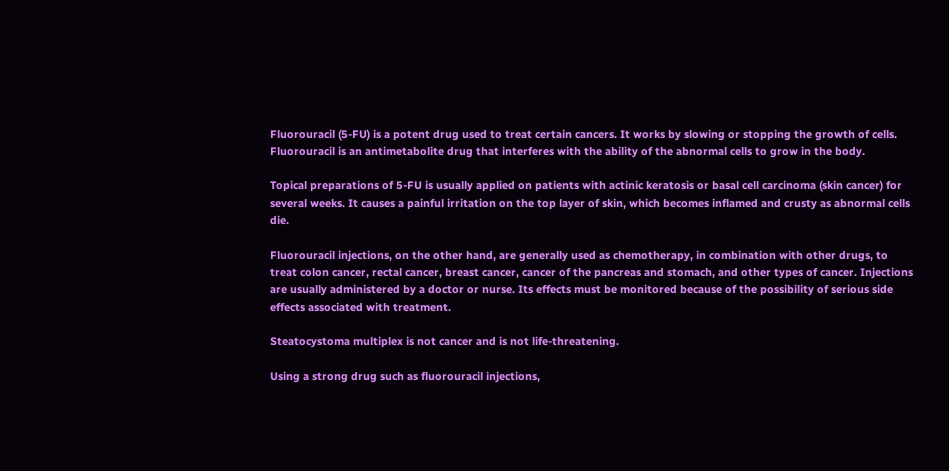Fluorouracil (5-FU) is a potent drug used to treat certain cancers. It works by slowing or stopping the growth of cells. Fluorouracil is an antimetabolite drug that interferes with the ability of the abnormal cells to grow in the body.

Topical preparations of 5-FU is usually applied on patients with actinic keratosis or basal cell carcinoma (skin cancer) for several weeks. It causes a painful irritation on the top layer of skin, which becomes inflamed and crusty as abnormal cells die.

Fluorouracil injections, on the other hand, are generally used as chemotherapy, in combination with other drugs, to treat colon cancer, rectal cancer, breast cancer, cancer of the pancreas and stomach, and other types of cancer. Injections are usually administered by a doctor or nurse. Its effects must be monitored because of the possibility of serious side effects associated with treatment.

Steatocystoma multiplex is not cancer and is not life-threatening.

Using a strong drug such as fluorouracil injections,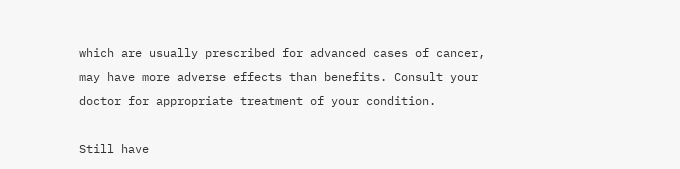which are usually prescribed for advanced cases of cancer, may have more adverse effects than benefits. Consult your doctor for appropriate treatment of your condition.

Still have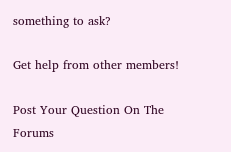something to ask?

Get help from other members!

Post Your Question On The Forums